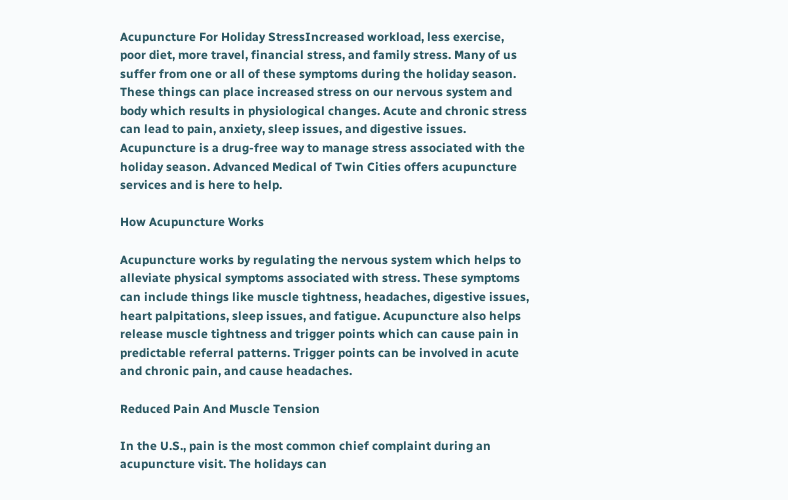Acupuncture For Holiday StressIncreased workload, less exercise, poor diet, more travel, financial stress, and family stress. Many of us suffer from one or all of these symptoms during the holiday season. These things can place increased stress on our nervous system and body which results in physiological changes. Acute and chronic stress can lead to pain, anxiety, sleep issues, and digestive issues. Acupuncture is a drug-free way to manage stress associated with the holiday season. Advanced Medical of Twin Cities offers acupuncture services and is here to help.

How Acupuncture Works

Acupuncture works by regulating the nervous system which helps to alleviate physical symptoms associated with stress. These symptoms can include things like muscle tightness, headaches, digestive issues, heart palpitations, sleep issues, and fatigue. Acupuncture also helps release muscle tightness and trigger points which can cause pain in predictable referral patterns. Trigger points can be involved in acute and chronic pain, and cause headaches.

Reduced Pain And Muscle Tension

In the U.S., pain is the most common chief complaint during an acupuncture visit. The holidays can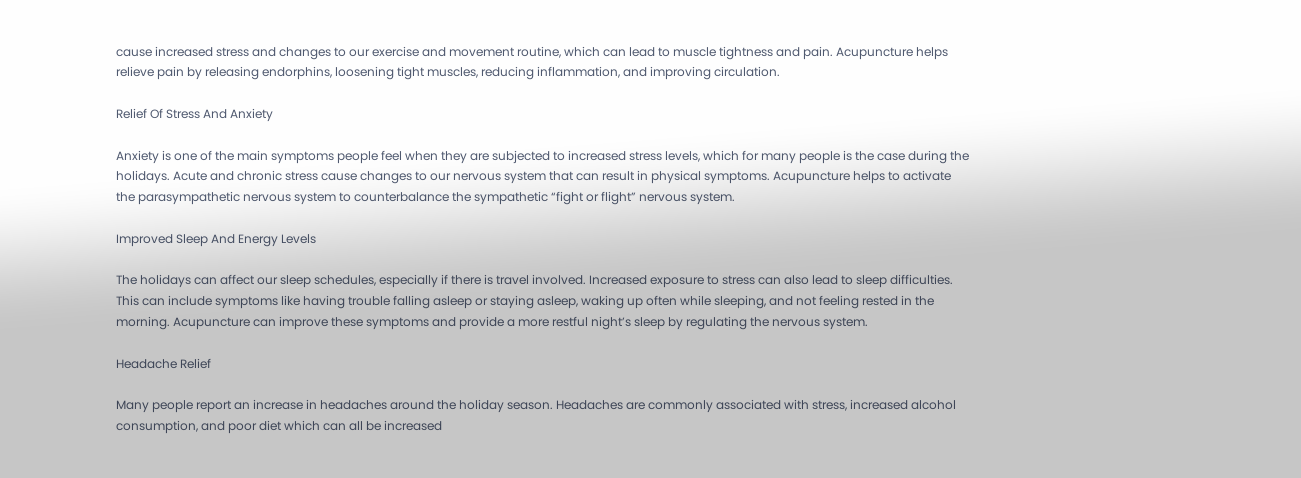cause increased stress and changes to our exercise and movement routine, which can lead to muscle tightness and pain. Acupuncture helps relieve pain by releasing endorphins, loosening tight muscles, reducing inflammation, and improving circulation.

Relief Of Stress And Anxiety

Anxiety is one of the main symptoms people feel when they are subjected to increased stress levels, which for many people is the case during the holidays. Acute and chronic stress cause changes to our nervous system that can result in physical symptoms. Acupuncture helps to activate the parasympathetic nervous system to counterbalance the sympathetic “fight or flight” nervous system.

Improved Sleep And Energy Levels

The holidays can affect our sleep schedules, especially if there is travel involved. Increased exposure to stress can also lead to sleep difficulties. This can include symptoms like having trouble falling asleep or staying asleep, waking up often while sleeping, and not feeling rested in the morning. Acupuncture can improve these symptoms and provide a more restful night’s sleep by regulating the nervous system.

Headache Relief

Many people report an increase in headaches around the holiday season. Headaches are commonly associated with stress, increased alcohol consumption, and poor diet which can all be increased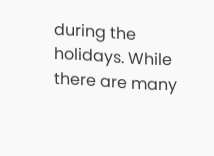during the holidays. While there are many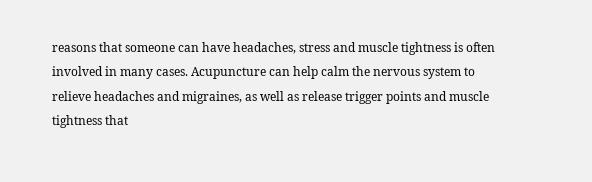reasons that someone can have headaches, stress and muscle tightness is often involved in many cases. Acupuncture can help calm the nervous system to relieve headaches and migraines, as well as release trigger points and muscle tightness that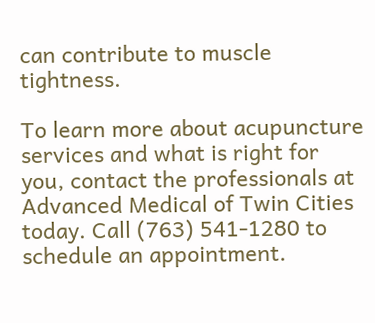can contribute to muscle tightness.

To learn more about acupuncture services and what is right for you, contact the professionals at Advanced Medical of Twin Cities today. Call (763) 541-1280 to schedule an appointment.